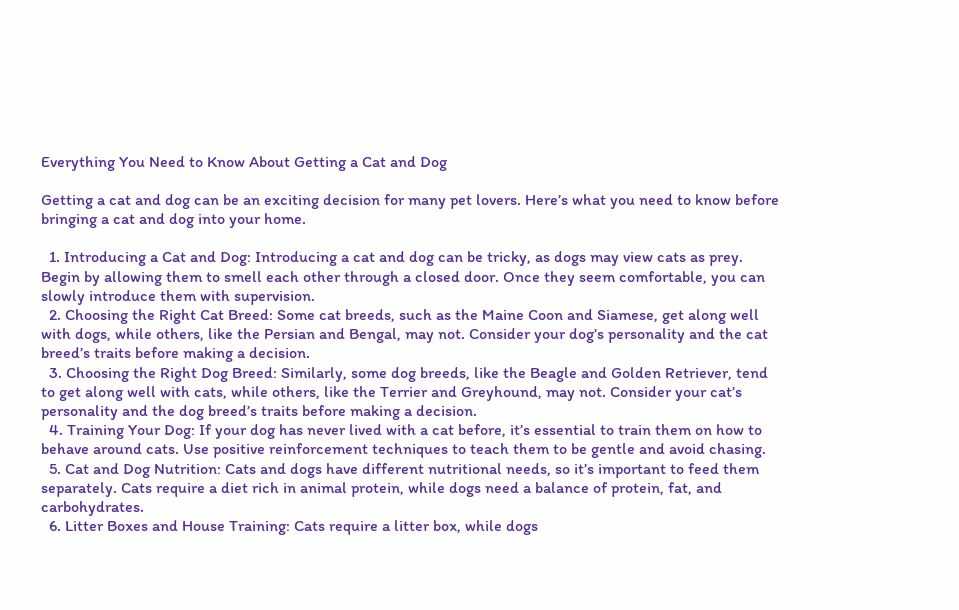Everything You Need to Know About Getting a Cat and Dog

Getting a cat and dog can be an exciting decision for many pet lovers. Here’s what you need to know before bringing a cat and dog into your home.

  1. Introducing a Cat and Dog: Introducing a cat and dog can be tricky, as dogs may view cats as prey. Begin by allowing them to smell each other through a closed door. Once they seem comfortable, you can slowly introduce them with supervision.
  2. Choosing the Right Cat Breed: Some cat breeds, such as the Maine Coon and Siamese, get along well with dogs, while others, like the Persian and Bengal, may not. Consider your dog’s personality and the cat breed’s traits before making a decision.
  3. Choosing the Right Dog Breed: Similarly, some dog breeds, like the Beagle and Golden Retriever, tend to get along well with cats, while others, like the Terrier and Greyhound, may not. Consider your cat’s personality and the dog breed’s traits before making a decision.
  4. Training Your Dog: If your dog has never lived with a cat before, it’s essential to train them on how to behave around cats. Use positive reinforcement techniques to teach them to be gentle and avoid chasing.
  5. Cat and Dog Nutrition: Cats and dogs have different nutritional needs, so it’s important to feed them separately. Cats require a diet rich in animal protein, while dogs need a balance of protein, fat, and carbohydrates.
  6. Litter Boxes and House Training: Cats require a litter box, while dogs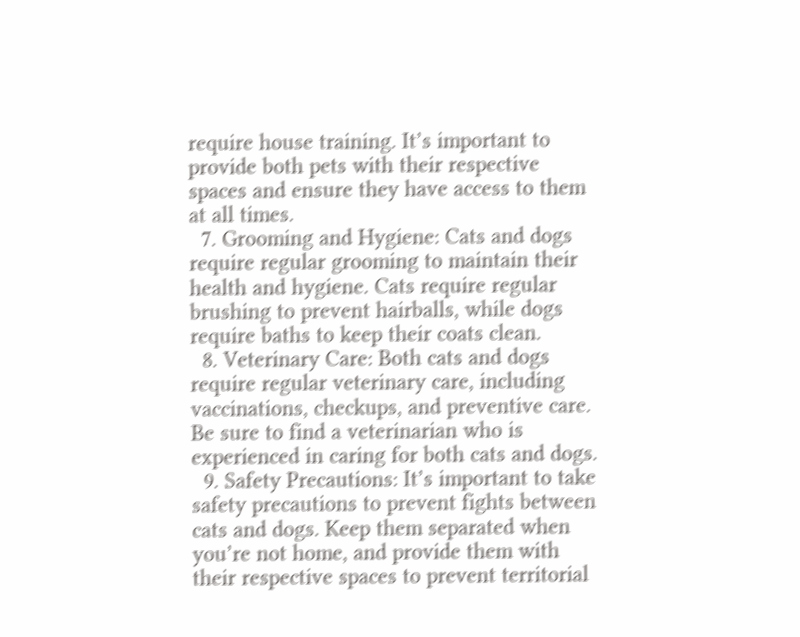require house training. It’s important to provide both pets with their respective spaces and ensure they have access to them at all times.
  7. Grooming and Hygiene: Cats and dogs require regular grooming to maintain their health and hygiene. Cats require regular brushing to prevent hairballs, while dogs require baths to keep their coats clean.
  8. Veterinary Care: Both cats and dogs require regular veterinary care, including vaccinations, checkups, and preventive care. Be sure to find a veterinarian who is experienced in caring for both cats and dogs.
  9. Safety Precautions: It’s important to take safety precautions to prevent fights between cats and dogs. Keep them separated when you’re not home, and provide them with their respective spaces to prevent territorial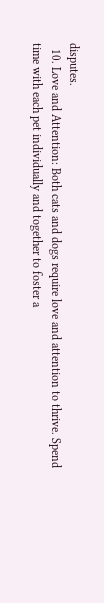disputes.
  10. Love and Attention: Both cats and dogs require love and attention to thrive. Spend time with each pet individually and together to foster a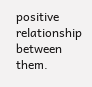positive relationship between them.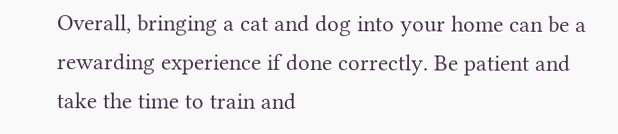Overall, bringing a cat and dog into your home can be a rewarding experience if done correctly. Be patient and take the time to train and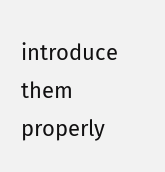introduce them properly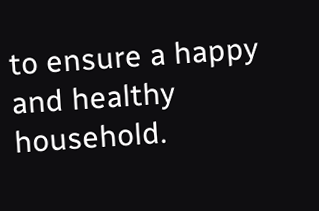to ensure a happy and healthy household.